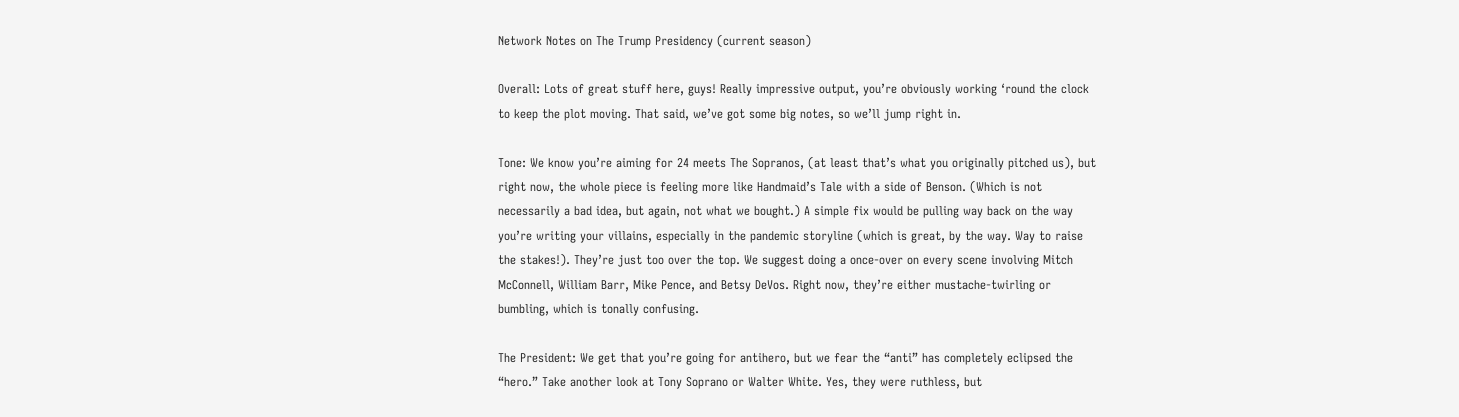Network Notes on The Trump Presidency (current season)

Overall: Lots of great stuff here, guys! Really impressive output, you’re obviously working ‘round the clock to keep the plot moving. That said, we’ve got some big notes, so we’ll jump right in.

Tone: We know you’re aiming for 24 meets The Sopranos, (at least that’s what you originally pitched us), but right now, the whole piece is feeling more like Handmaid’s Tale with a side of Benson. (Which is not necessarily a bad idea, but again, not what we bought.) A simple fix would be pulling way back on the way you’re writing your villains, especially in the pandemic storyline (which is great, by the way. Way to raise the stakes!). They’re just too over the top. We suggest doing a once-over on every scene involving Mitch McConnell, William Barr, Mike Pence, and Betsy DeVos. Right now, they’re either mustache-twirling or bumbling, which is tonally confusing.

The President: We get that you’re going for antihero, but we fear the “anti” has completely eclipsed the “hero.” Take another look at Tony Soprano or Walter White. Yes, they were ruthless, but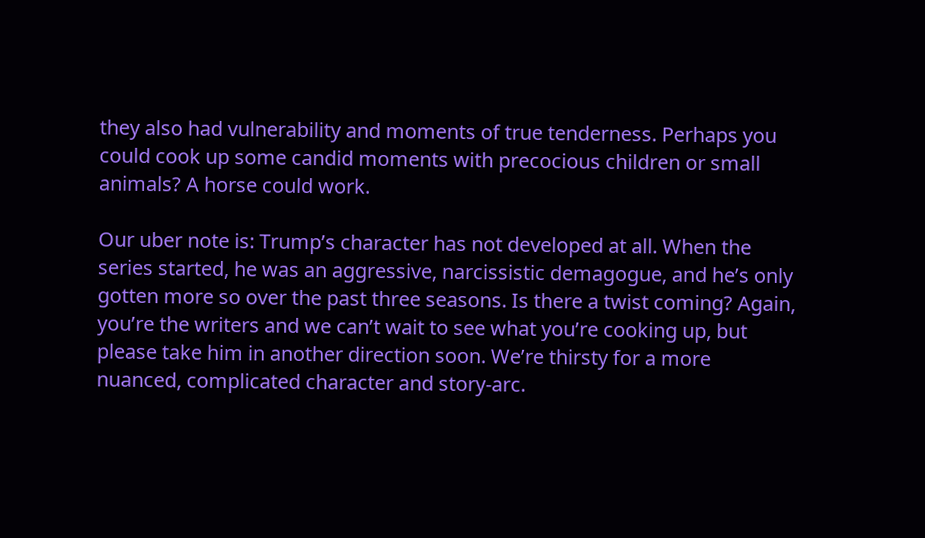they also had vulnerability and moments of true tenderness. Perhaps you could cook up some candid moments with precocious children or small animals? A horse could work.

Our uber note is: Trump’s character has not developed at all. When the series started, he was an aggressive, narcissistic demagogue, and he’s only gotten more so over the past three seasons. Is there a twist coming? Again, you’re the writers and we can’t wait to see what you’re cooking up, but please take him in another direction soon. We’re thirsty for a more nuanced, complicated character and story-arc.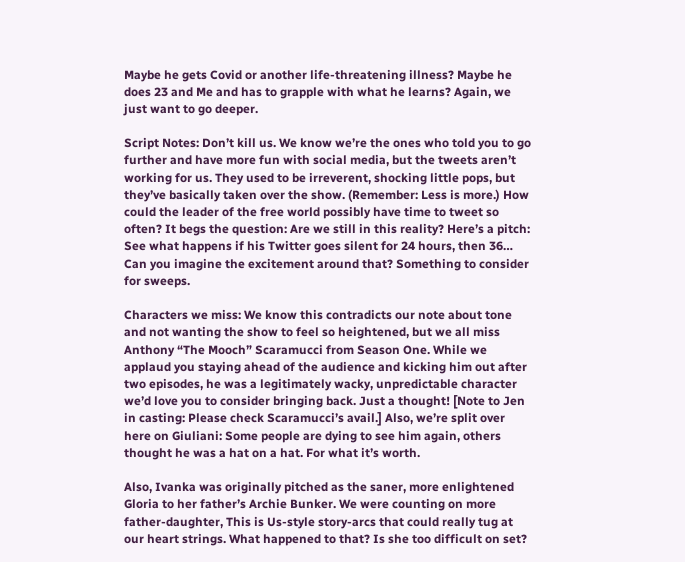Maybe he gets Covid or another life-threatening illness? Maybe he does 23 and Me and has to grapple with what he learns? Again, we just want to go deeper.

Script Notes: Don’t kill us. We know we’re the ones who told you to go further and have more fun with social media, but the tweets aren’t working for us. They used to be irreverent, shocking little pops, but they’ve basically taken over the show. (Remember: Less is more.) How could the leader of the free world possibly have time to tweet so often? It begs the question: Are we still in this reality? Here’s a pitch: See what happens if his Twitter goes silent for 24 hours, then 36… Can you imagine the excitement around that? Something to consider for sweeps.

Characters we miss: We know this contradicts our note about tone and not wanting the show to feel so heightened, but we all miss Anthony “The Mooch” Scaramucci from Season One. While we applaud you staying ahead of the audience and kicking him out after two episodes, he was a legitimately wacky, unpredictable character we’d love you to consider bringing back. Just a thought! [Note to Jen in casting: Please check Scaramucci’s avail.] Also, we’re split over here on Giuliani: Some people are dying to see him again, others thought he was a hat on a hat. For what it’s worth.

Also, Ivanka was originally pitched as the saner, more enlightened Gloria to her father’s Archie Bunker. We were counting on more father-daughter, This is Us-style story-arcs that could really tug at our heart strings. What happened to that? Is she too difficult on set?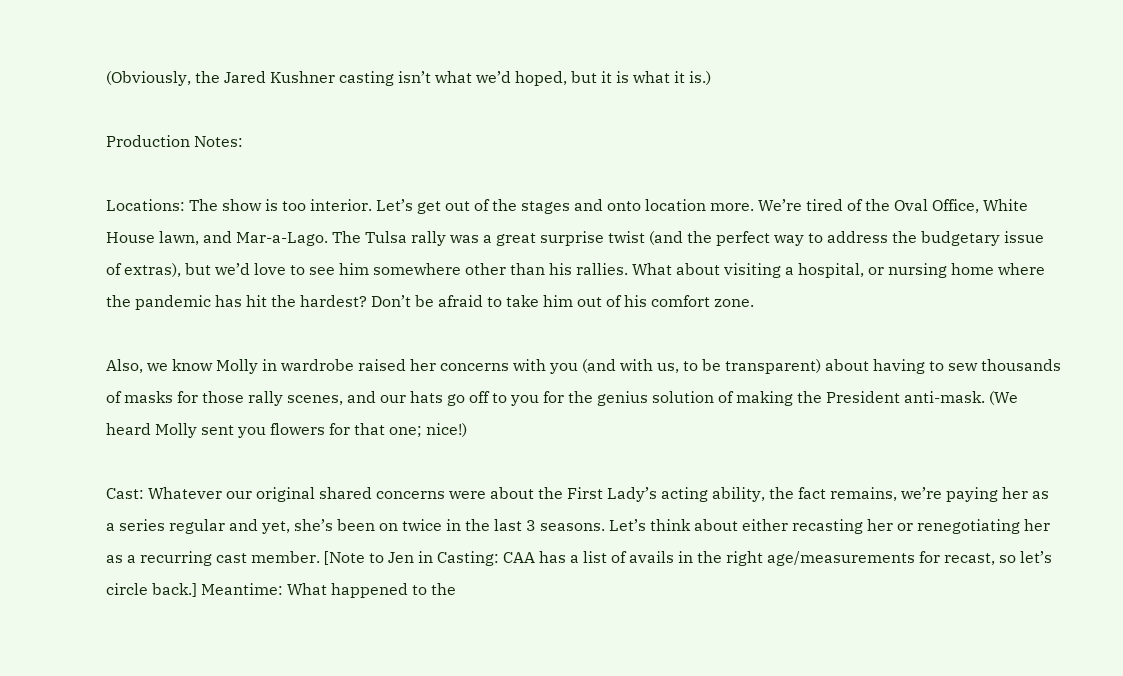(Obviously, the Jared Kushner casting isn’t what we’d hoped, but it is what it is.)

Production Notes:

Locations: The show is too interior. Let’s get out of the stages and onto location more. We’re tired of the Oval Office, White House lawn, and Mar-a-Lago. The Tulsa rally was a great surprise twist (and the perfect way to address the budgetary issue of extras), but we’d love to see him somewhere other than his rallies. What about visiting a hospital, or nursing home where the pandemic has hit the hardest? Don’t be afraid to take him out of his comfort zone.

Also, we know Molly in wardrobe raised her concerns with you (and with us, to be transparent) about having to sew thousands of masks for those rally scenes, and our hats go off to you for the genius solution of making the President anti-mask. (We heard Molly sent you flowers for that one; nice!)

Cast: Whatever our original shared concerns were about the First Lady’s acting ability, the fact remains, we’re paying her as a series regular and yet, she’s been on twice in the last 3 seasons. Let’s think about either recasting her or renegotiating her as a recurring cast member. [Note to Jen in Casting: CAA has a list of avails in the right age/measurements for recast, so let’s circle back.] Meantime: What happened to the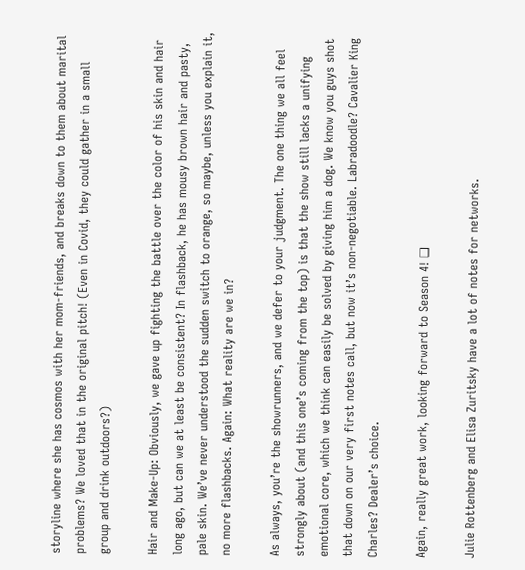storyline where she has cosmos with her mom-friends, and breaks down to them about marital problems? We loved that in the original pitch! (Even in Covid, they could gather in a small group and drink outdoors?)

Hair and Make-Up: Obviously, we gave up fighting the battle over the color of his skin and hair long ago, but can we at least be consistent? In flashback, he has mousy brown hair and pasty, pale skin. We’ve never understood the sudden switch to orange, so maybe, unless you explain it, no more flashbacks. Again: What reality are we in?

As always, you’re the showrunners, and we defer to your judgment. The one thing we all feel strongly about (and this one’s coming from the top) is that the show still lacks a unifying emotional core, which we think can easily be solved by giving him a dog. We know you guys shot that down on our very first notes call, but now it’s non-negotiable. Labradoodle? Cavalier King Charles? Dealer’s choice.

Again, really great work, looking forward to Season 4! ❑

Julie Rottenberg and Elisa Zuritsky have a lot of notes for networks.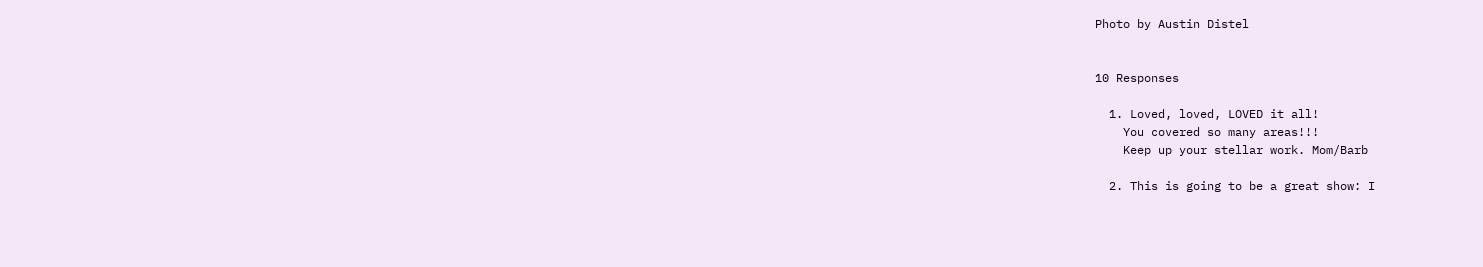Photo by Austin Distel


10 Responses

  1. Loved, loved, LOVED it all!
    You covered so many areas!!!
    Keep up your stellar work. Mom/Barb

  2. This is going to be a great show: I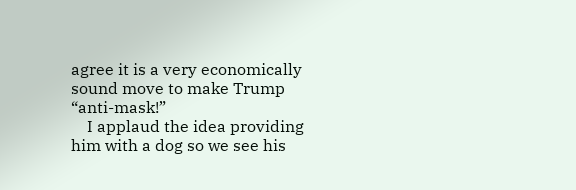agree it is a very economically sound move to make Trump “anti-mask!”
    I applaud the idea providing him with a dog so we see his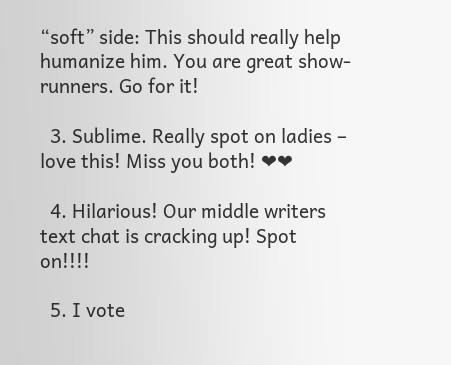“soft” side: This should really help humanize him. You are great show-runners. Go for it!

  3. Sublime. Really spot on ladies – love this! Miss you both! ❤❤

  4. Hilarious! Our middle writers text chat is cracking up! Spot on!!!!

  5. I vote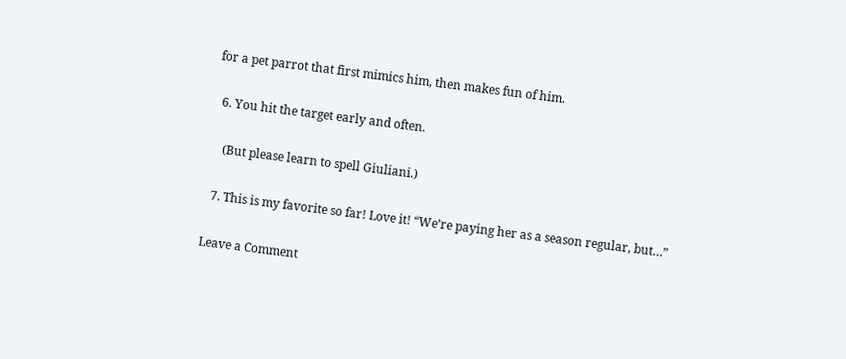for a pet parrot that first mimics him, then makes fun of him.

  6. You hit the target early and often.

    (But please learn to spell Giuliani.)

  7. This is my favorite so far! Love it! “We’re paying her as a season regular, but…”

Leave a Comment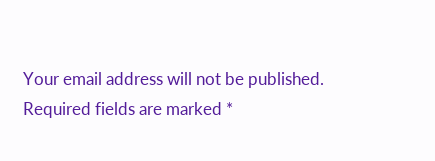Your email address will not be published. Required fields are marked *